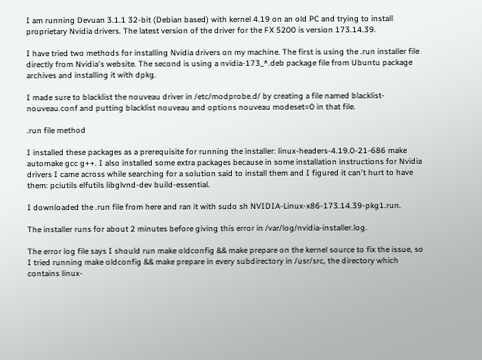I am running Devuan 3.1.1 32-bit (Debian based) with kernel 4.19 on an old PC and trying to install proprietary Nvidia drivers. The latest version of the driver for the FX 5200 is version 173.14.39.

I have tried two methods for installing Nvidia drivers on my machine. The first is using the .run installer file directly from Nvidia's website. The second is using a nvidia-173_*.deb package file from Ubuntu package archives and installing it with dpkg.

I made sure to blacklist the nouveau driver in /etc/modprobe.d/ by creating a file named blacklist-nouveau.conf and putting blacklist nouveau and options nouveau modeset=0 in that file.

.run file method

I installed these packages as a prerequisite for running the installer: linux-headers-4.19.0-21-686 make automake gcc g++. I also installed some extra packages because in some installation instructions for Nvidia drivers I came across while searching for a solution said to install them and I figured it can't hurt to have them: pciutils elfutils libglvnd-dev build-essential.

I downloaded the .run file from here and ran it with sudo sh NVIDIA-Linux-x86-173.14.39-pkg1.run.

The installer runs for about 2 minutes before giving this error in /var/log/nvidia-installer.log.

The error log file says I should run make oldconfig && make prepare on the kernel source to fix the issue, so I tried running make oldconfig && make prepare in every subdirectory in /usr/src, the directory which contains linux-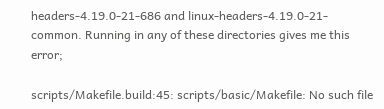headers-4.19.0-21-686 and linux-headers-4.19.0-21-common. Running in any of these directories gives me this error;

scripts/Makefile.build:45: scripts/basic/Makefile: No such file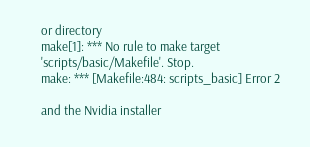or directory
make[1]: *** No rule to make target 'scripts/basic/Makefile'. Stop.
make: *** [Makefile:484: scripts_basic] Error 2

and the Nvidia installer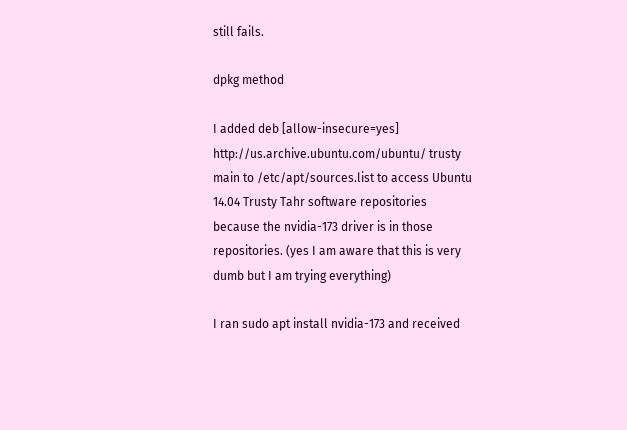still fails.

dpkg method

I added deb [allow-insecure=yes] http://us.archive.ubuntu.com/ubuntu/ trusty main to /etc/apt/sources.list to access Ubuntu 14.04 Trusty Tahr software repositories because the nvidia-173 driver is in those repositories. (yes I am aware that this is very dumb but I am trying everything)

I ran sudo apt install nvidia-173 and received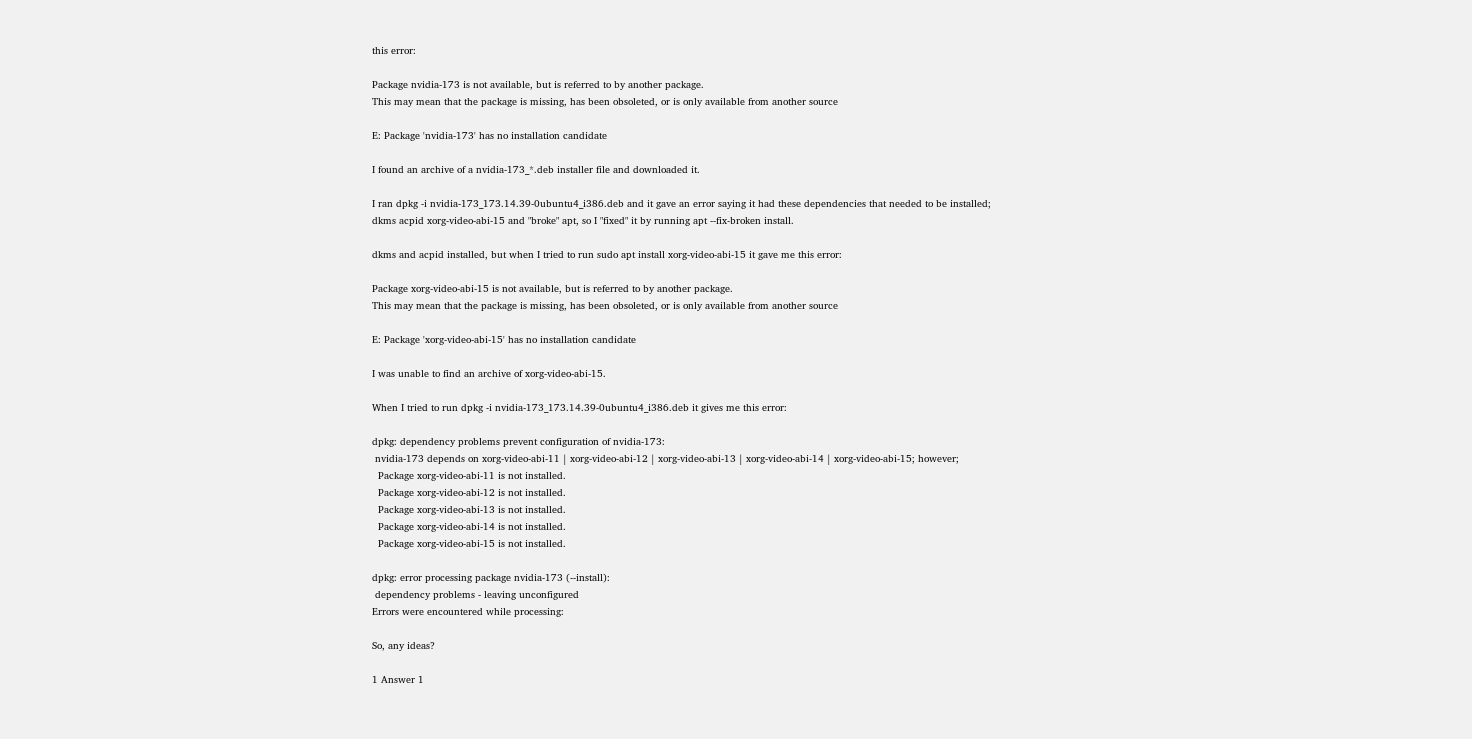this error:

Package nvidia-173 is not available, but is referred to by another package.
This may mean that the package is missing, has been obsoleted, or is only available from another source

E: Package 'nvidia-173' has no installation candidate

I found an archive of a nvidia-173_*.deb installer file and downloaded it.

I ran dpkg -i nvidia-173_173.14.39-0ubuntu4_i386.deb and it gave an error saying it had these dependencies that needed to be installed; dkms acpid xorg-video-abi-15 and "broke" apt, so I "fixed" it by running apt --fix-broken install.

dkms and acpid installed, but when I tried to run sudo apt install xorg-video-abi-15 it gave me this error:

Package xorg-video-abi-15 is not available, but is referred to by another package.
This may mean that the package is missing, has been obsoleted, or is only available from another source

E: Package 'xorg-video-abi-15' has no installation candidate

I was unable to find an archive of xorg-video-abi-15.

When I tried to run dpkg -i nvidia-173_173.14.39-0ubuntu4_i386.deb it gives me this error:

dpkg: dependency problems prevent configuration of nvidia-173:
 nvidia-173 depends on xorg-video-abi-11 | xorg-video-abi-12 | xorg-video-abi-13 | xorg-video-abi-14 | xorg-video-abi-15; however;
  Package xorg-video-abi-11 is not installed.
  Package xorg-video-abi-12 is not installed.
  Package xorg-video-abi-13 is not installed.
  Package xorg-video-abi-14 is not installed.
  Package xorg-video-abi-15 is not installed.

dpkg: error processing package nvidia-173 (--install):
 dependency problems - leaving unconfigured
Errors were encountered while processing:

So, any ideas?

1 Answer 1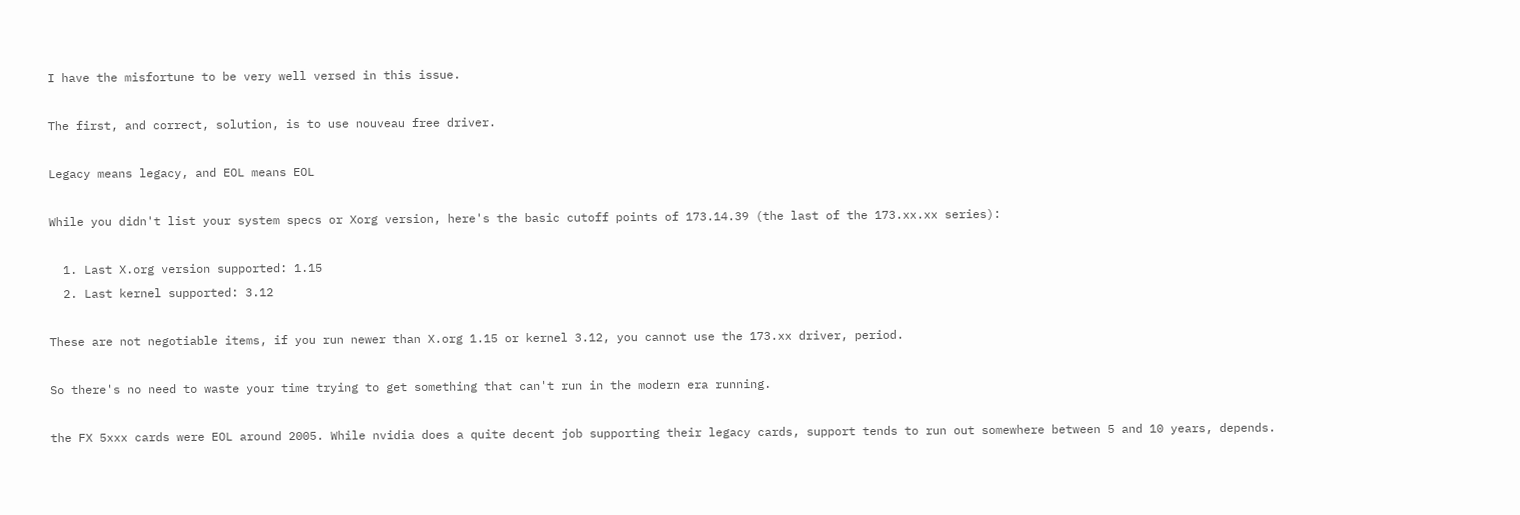I have the misfortune to be very well versed in this issue.

The first, and correct, solution, is to use nouveau free driver.

Legacy means legacy, and EOL means EOL

While you didn't list your system specs or Xorg version, here's the basic cutoff points of 173.14.39 (the last of the 173.xx.xx series):

  1. Last X.org version supported: 1.15
  2. Last kernel supported: 3.12

These are not negotiable items, if you run newer than X.org 1.15 or kernel 3.12, you cannot use the 173.xx driver, period.

So there's no need to waste your time trying to get something that can't run in the modern era running.

the FX 5xxx cards were EOL around 2005. While nvidia does a quite decent job supporting their legacy cards, support tends to run out somewhere between 5 and 10 years, depends.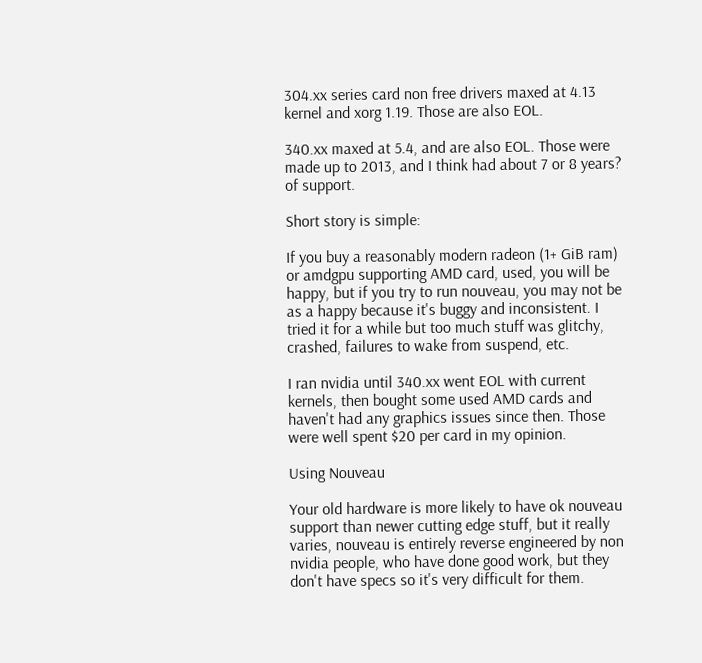304.xx series card non free drivers maxed at 4.13 kernel and xorg 1.19. Those are also EOL.

340.xx maxed at 5.4, and are also EOL. Those were made up to 2013, and I think had about 7 or 8 years? of support.

Short story is simple:

If you buy a reasonably modern radeon (1+ GiB ram) or amdgpu supporting AMD card, used, you will be happy, but if you try to run nouveau, you may not be as a happy because it's buggy and inconsistent. I tried it for a while but too much stuff was glitchy, crashed, failures to wake from suspend, etc.

I ran nvidia until 340.xx went EOL with current kernels, then bought some used AMD cards and haven't had any graphics issues since then. Those were well spent $20 per card in my opinion.

Using Nouveau

Your old hardware is more likely to have ok nouveau support than newer cutting edge stuff, but it really varies, nouveau is entirely reverse engineered by non nvidia people, who have done good work, but they don't have specs so it's very difficult for them.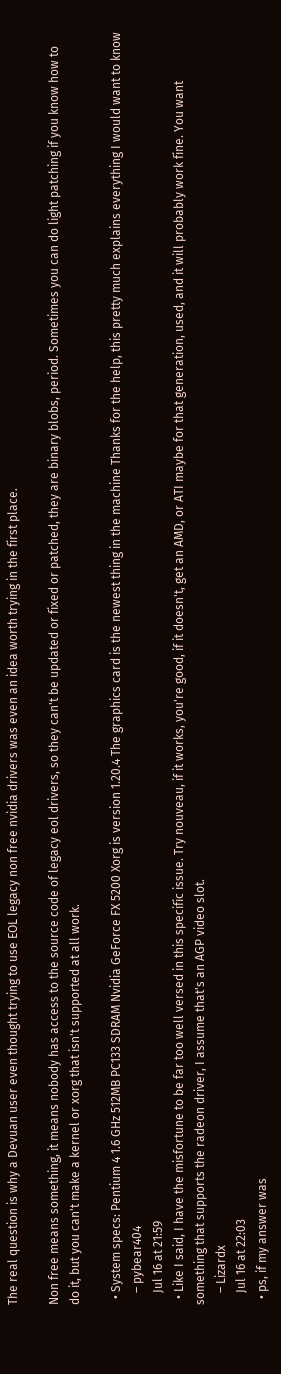The real question is why a Devuan user even thought trying to use EOL legacy non free nvidia drivers was even an idea worth trying in the first place.

Non free means something, it means nobody has access to the source code of legacy eol drivers, so they can't be updated or fixed or patched, they are binary blobs, period. Sometimes you can do light patching if you know how to do it, but you can't make a kernel or xorg that isn't supported at all work.

  • System specs: Pentium 4 1.6 GHz 512MB PC133 SDRAM Nvidia GeForce FX 5200 Xorg is version 1.20.4 The graphics card is the newest thing in the machine Thanks for the help, this pretty much explains everything I would want to know
    – pybear404
    Jul 16 at 21:59
  • Like I said, I have the misfortune to be far too well versed in this specific issue. Try nouveau, if it works, you're good, if it doesn't, get an AMD, or ATI maybe for that generation, used, and it will probably work fine. You want something that supports the radeon driver, I assume that's an AGP video slot.
    – Lizardx
    Jul 16 at 22:03
  • ps, if my answer was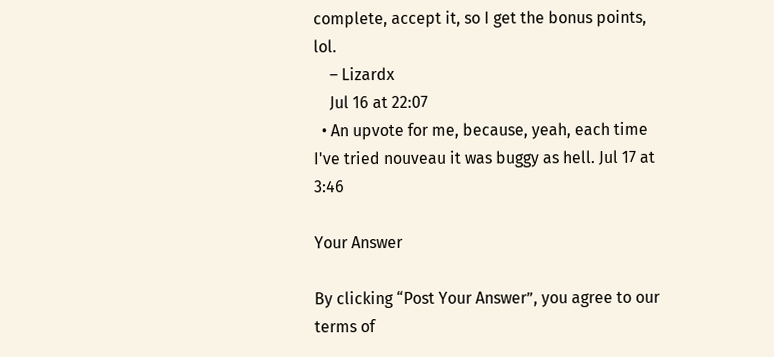complete, accept it, so I get the bonus points, lol.
    – Lizardx
    Jul 16 at 22:07
  • An upvote for me, because, yeah, each time I've tried nouveau it was buggy as hell. Jul 17 at 3:46

Your Answer

By clicking “Post Your Answer”, you agree to our terms of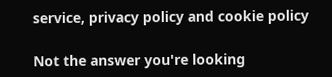service, privacy policy and cookie policy

Not the answer you're looking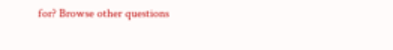for? Browse other questions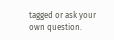tagged or ask your own question.